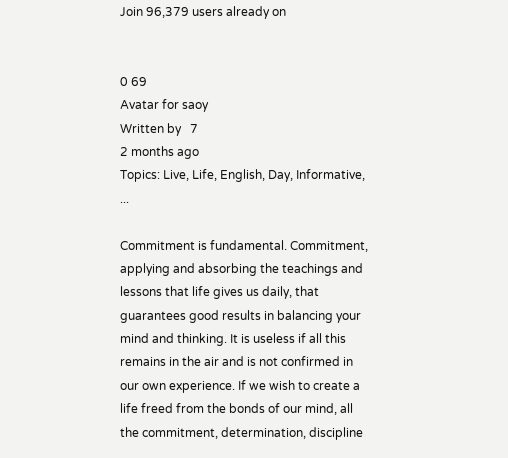Join 96,379 users already on


0 69
Avatar for saoy
Written by   7
2 months ago
Topics: Live, Life, English, Day, Informative, ...

Commitment is fundamental. Commitment, applying and absorbing the teachings and lessons that life gives us daily, that guarantees good results in balancing your mind and thinking. It is useless if all this remains in the air and is not confirmed in our own experience. If we wish to create a life freed from the bonds of our mind, all the commitment, determination, discipline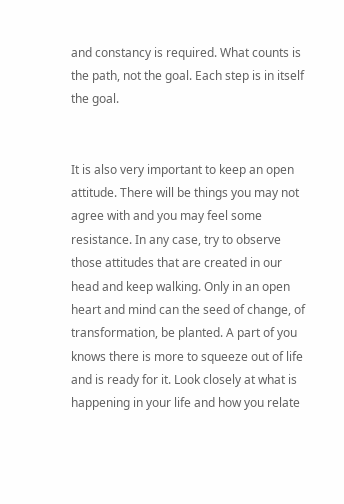and constancy is required. What counts is the path, not the goal. Each step is in itself the goal.


It is also very important to keep an open attitude. There will be things you may not agree with and you may feel some resistance. In any case, try to observe those attitudes that are created in our head and keep walking. Only in an open heart and mind can the seed of change, of transformation, be planted. A part of you knows there is more to squeeze out of life and is ready for it. Look closely at what is happening in your life and how you relate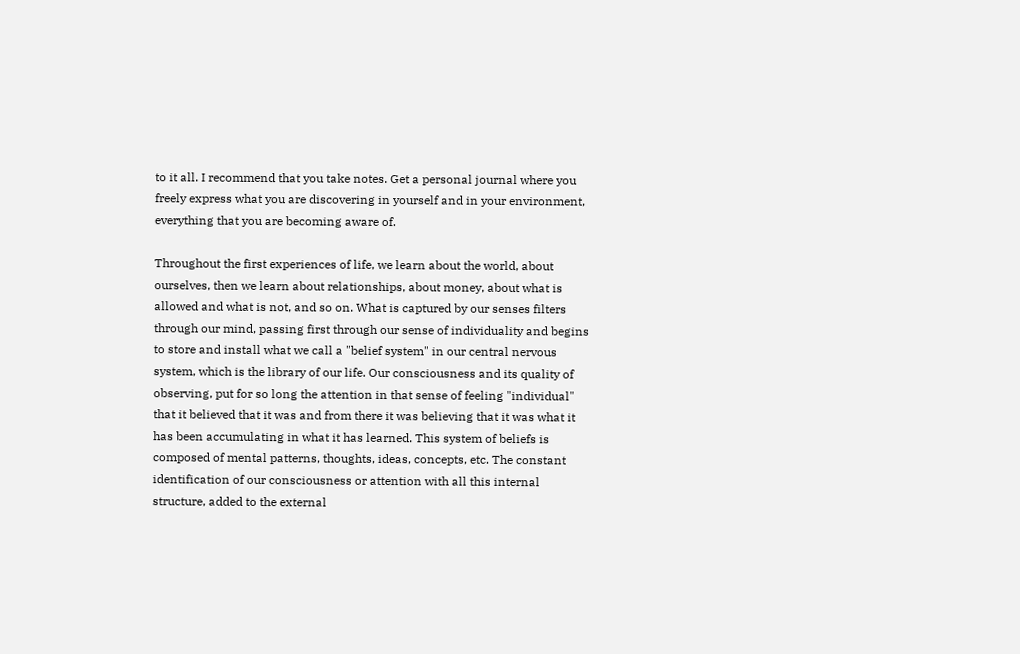to it all. I recommend that you take notes. Get a personal journal where you freely express what you are discovering in yourself and in your environment, everything that you are becoming aware of.

Throughout the first experiences of life, we learn about the world, about ourselves, then we learn about relationships, about money, about what is allowed and what is not, and so on. What is captured by our senses filters through our mind, passing first through our sense of individuality and begins to store and install what we call a "belief system" in our central nervous system, which is the library of our life. Our consciousness and its quality of observing, put for so long the attention in that sense of feeling "individual" that it believed that it was and from there it was believing that it was what it has been accumulating in what it has learned. This system of beliefs is composed of mental patterns, thoughts, ideas, concepts, etc. The constant identification of our consciousness or attention with all this internal structure, added to the external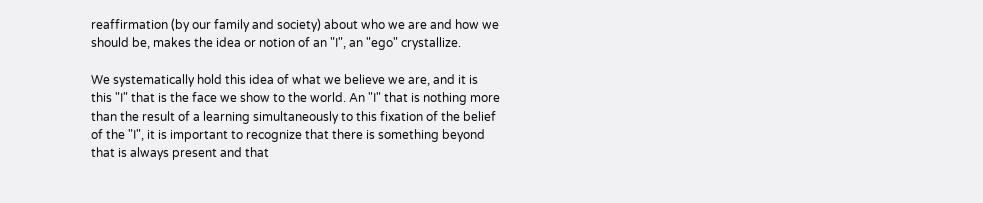reaffirmation (by our family and society) about who we are and how we should be, makes the idea or notion of an "I", an "ego" crystallize.

We systematically hold this idea of what we believe we are, and it is this "I" that is the face we show to the world. An "I" that is nothing more than the result of a learning simultaneously to this fixation of the belief of the "I", it is important to recognize that there is something beyond that is always present and that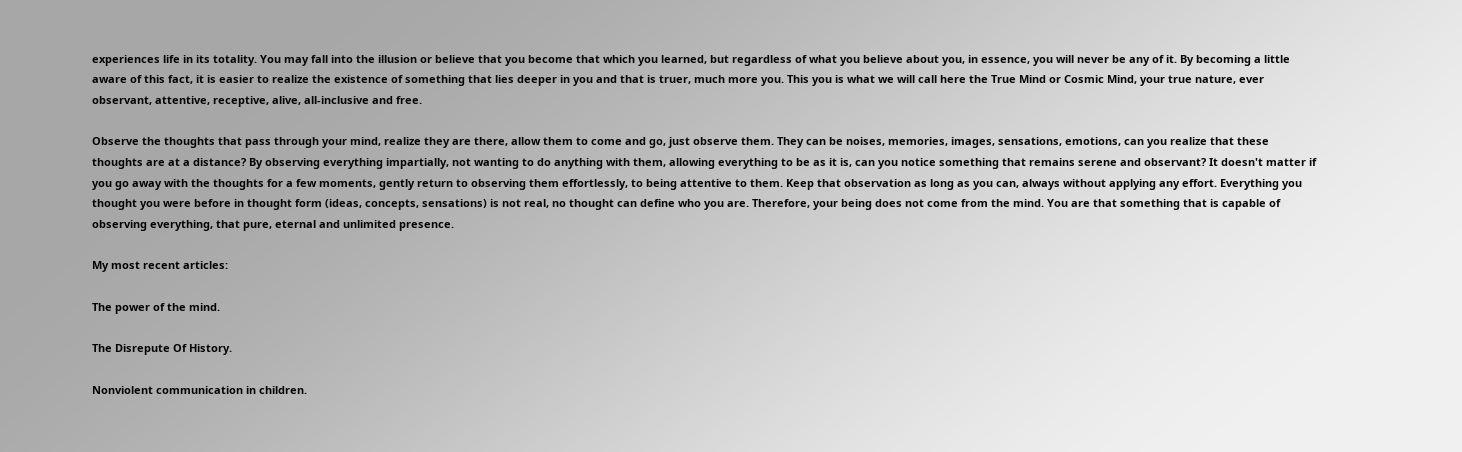experiences life in its totality. You may fall into the illusion or believe that you become that which you learned, but regardless of what you believe about you, in essence, you will never be any of it. By becoming a little aware of this fact, it is easier to realize the existence of something that lies deeper in you and that is truer, much more you. This you is what we will call here the True Mind or Cosmic Mind, your true nature, ever observant, attentive, receptive, alive, all-inclusive and free.

Observe the thoughts that pass through your mind, realize they are there, allow them to come and go, just observe them. They can be noises, memories, images, sensations, emotions, can you realize that these thoughts are at a distance? By observing everything impartially, not wanting to do anything with them, allowing everything to be as it is, can you notice something that remains serene and observant? It doesn't matter if you go away with the thoughts for a few moments, gently return to observing them effortlessly, to being attentive to them. Keep that observation as long as you can, always without applying any effort. Everything you thought you were before in thought form (ideas, concepts, sensations) is not real, no thought can define who you are. Therefore, your being does not come from the mind. You are that something that is capable of observing everything, that pure, eternal and unlimited presence.

My most recent articles:

The power of the mind.

The Disrepute Of History.

Nonviolent communication in children.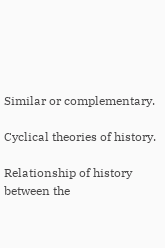Similar or complementary.

Cyclical theories of history.

Relationship of history between the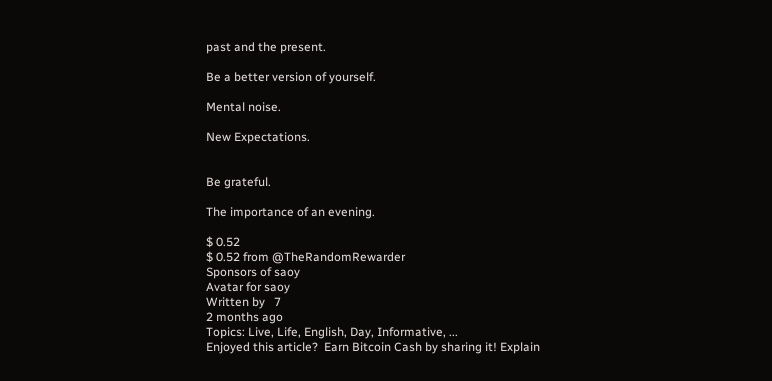past and the present.

Be a better version of yourself.

Mental noise.

New Expectations.


Be grateful.

The importance of an evening.

$ 0.52
$ 0.52 from @TheRandomRewarder
Sponsors of saoy
Avatar for saoy
Written by   7
2 months ago
Topics: Live, Life, English, Day, Informative, ...
Enjoyed this article?  Earn Bitcoin Cash by sharing it! Explain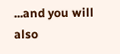...and you will also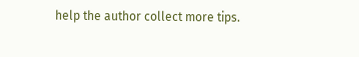help the author collect more tips.